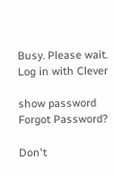Busy. Please wait.
Log in with Clever

show password
Forgot Password?

Don't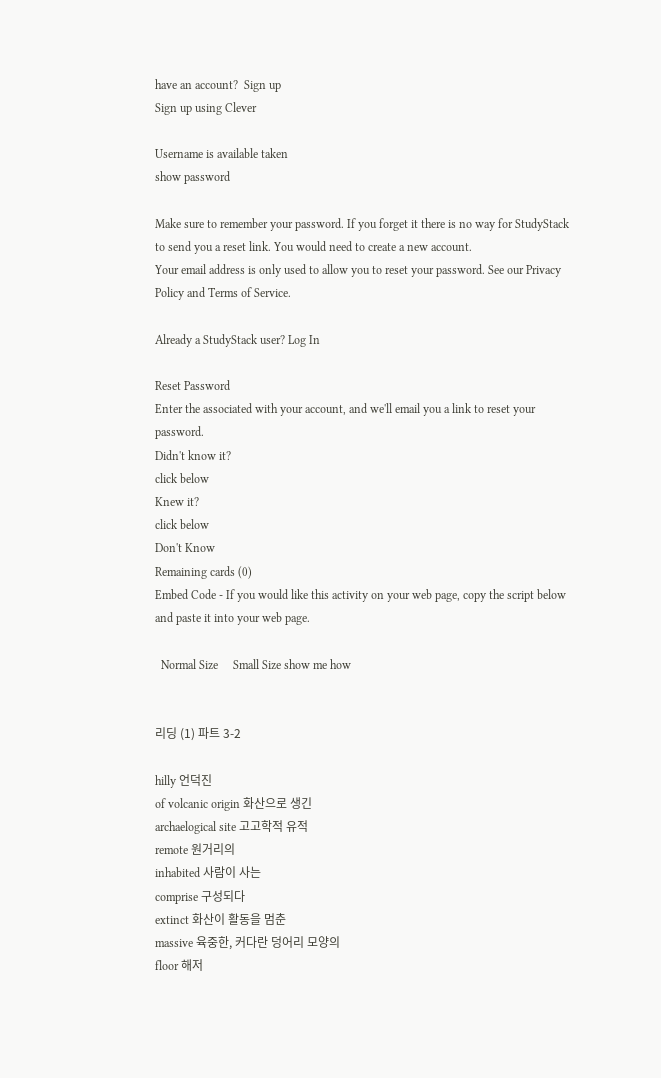have an account?  Sign up
Sign up using Clever

Username is available taken
show password

Make sure to remember your password. If you forget it there is no way for StudyStack to send you a reset link. You would need to create a new account.
Your email address is only used to allow you to reset your password. See our Privacy Policy and Terms of Service.

Already a StudyStack user? Log In

Reset Password
Enter the associated with your account, and we'll email you a link to reset your password.
Didn't know it?
click below
Knew it?
click below
Don't Know
Remaining cards (0)
Embed Code - If you would like this activity on your web page, copy the script below and paste it into your web page.

  Normal Size     Small Size show me how


리딩 (1) 파트 3-2

hilly 언덕진
of volcanic origin 화산으로 생긴
archaelogical site 고고학적 유적
remote 원거리의
inhabited 사람이 사는
comprise 구성되다
extinct 화산이 활동을 멈춘
massive 육중한, 커다란 덩어리 모양의
floor 해저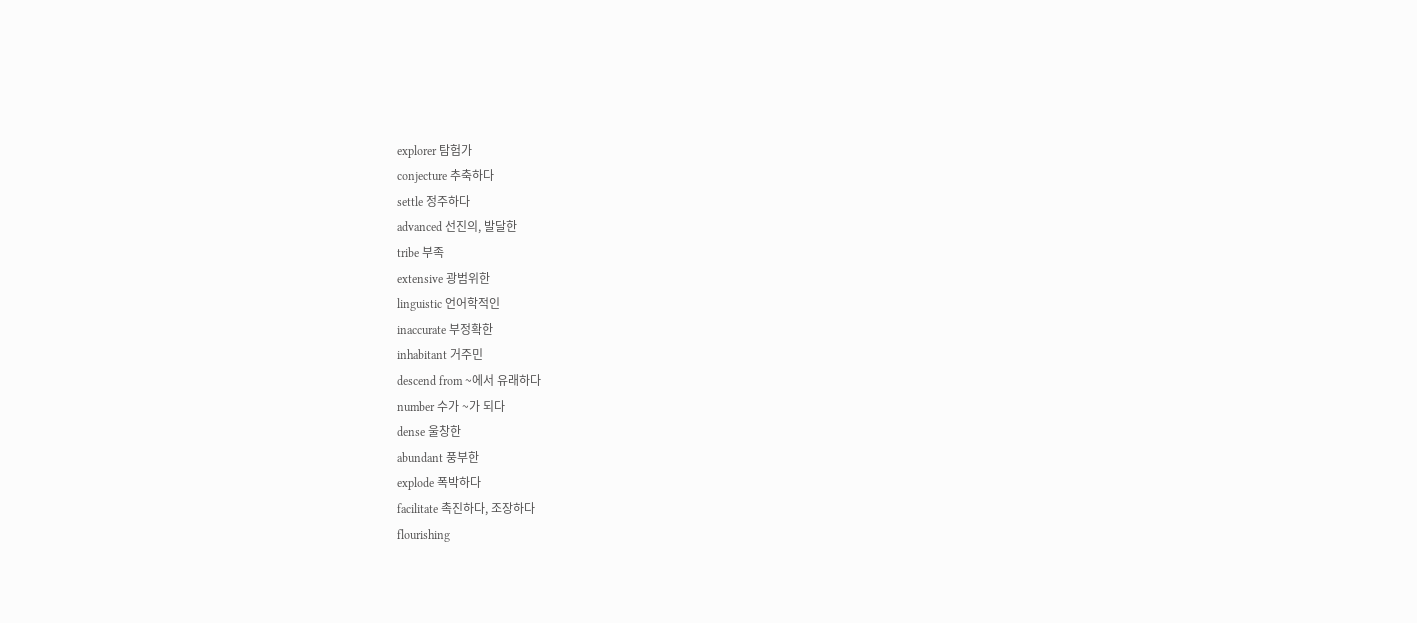explorer 탐험가
conjecture 추축하다
settle 정주하다
advanced 선진의, 발달한
tribe 부족
extensive 광범위한
linguistic 언어학적인
inaccurate 부정확한
inhabitant 거주민
descend from ~에서 유래하다
number 수가 ~가 되다
dense 울창한
abundant 풍부한
explode 폭박하다
facilitate 촉진하다, 조장하다
flourishing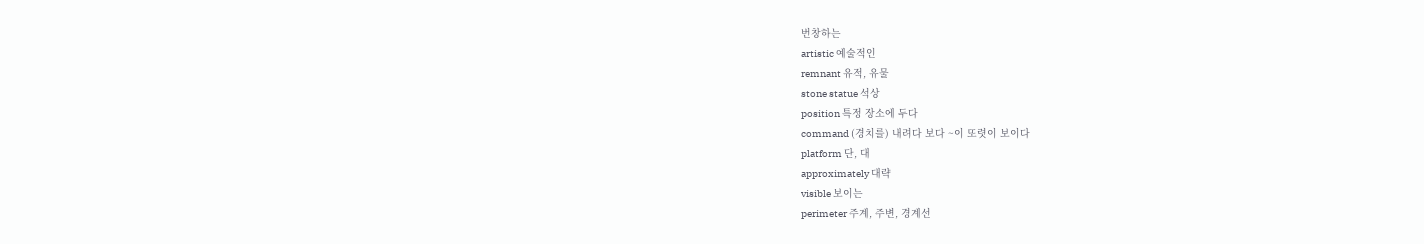번창하는
artistic 예술적인
remnant 유적, 유물
stone statue 석상
position 특정 장소에 두다
command (경치를) 내려다 보다 ~이 또렷이 보이다
platform 단, 대
approximately 대략
visible 보이는
perimeter 주계, 주변, 경계선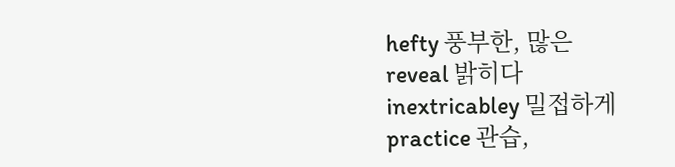hefty 풍부한, 많은
reveal 밝히다
inextricabley 밀접하게
practice 관습,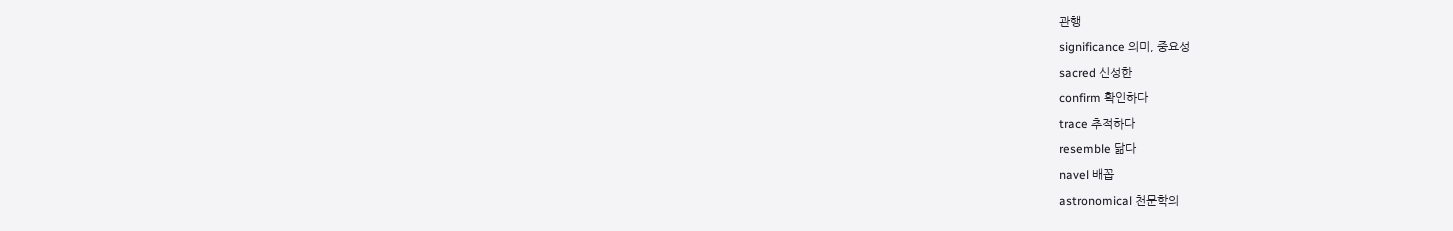관행
significance 의미, 중요성
sacred 신성한
confirm 확인하다
trace 추적하다
resemble 닮다
navel 배꼽
astronomical 천문학의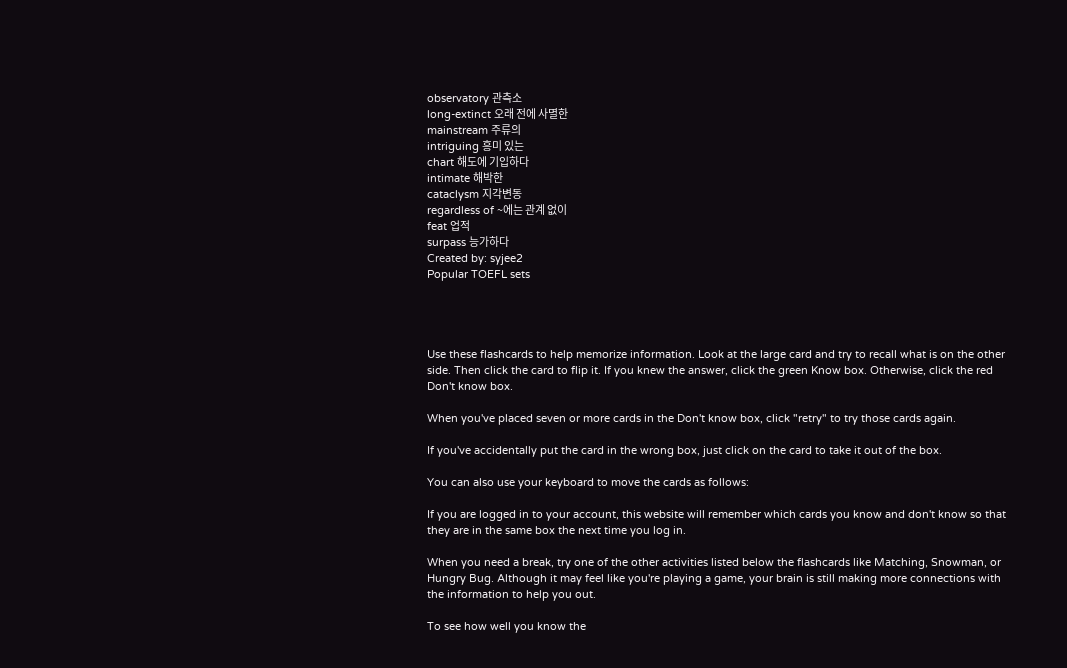observatory 관측소
long-extinct 오래 전에 사멸한
mainstream 주류의
intriguing 흥미 있는
chart 해도에 기입하다
intimate 해박한
cataclysm 지각변동
regardless of ~에는 관계 없이
feat 업적
surpass 능가하다
Created by: syjee2
Popular TOEFL sets




Use these flashcards to help memorize information. Look at the large card and try to recall what is on the other side. Then click the card to flip it. If you knew the answer, click the green Know box. Otherwise, click the red Don't know box.

When you've placed seven or more cards in the Don't know box, click "retry" to try those cards again.

If you've accidentally put the card in the wrong box, just click on the card to take it out of the box.

You can also use your keyboard to move the cards as follows:

If you are logged in to your account, this website will remember which cards you know and don't know so that they are in the same box the next time you log in.

When you need a break, try one of the other activities listed below the flashcards like Matching, Snowman, or Hungry Bug. Although it may feel like you're playing a game, your brain is still making more connections with the information to help you out.

To see how well you know the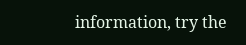information, try the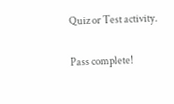Quiz or Test activity.

Pass complete!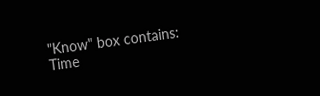"Know" box contains:
Time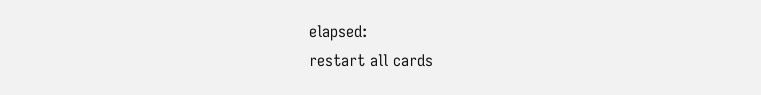elapsed:
restart all cards